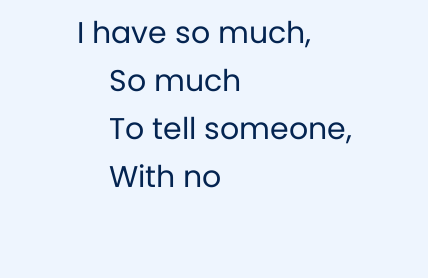I have so much,
    So much
    To tell someone,
    With no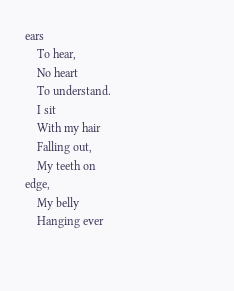ears
    To hear,
    No heart
    To understand.
    I sit
    With my hair
    Falling out,
    My teeth on edge,
    My belly
    Hanging ever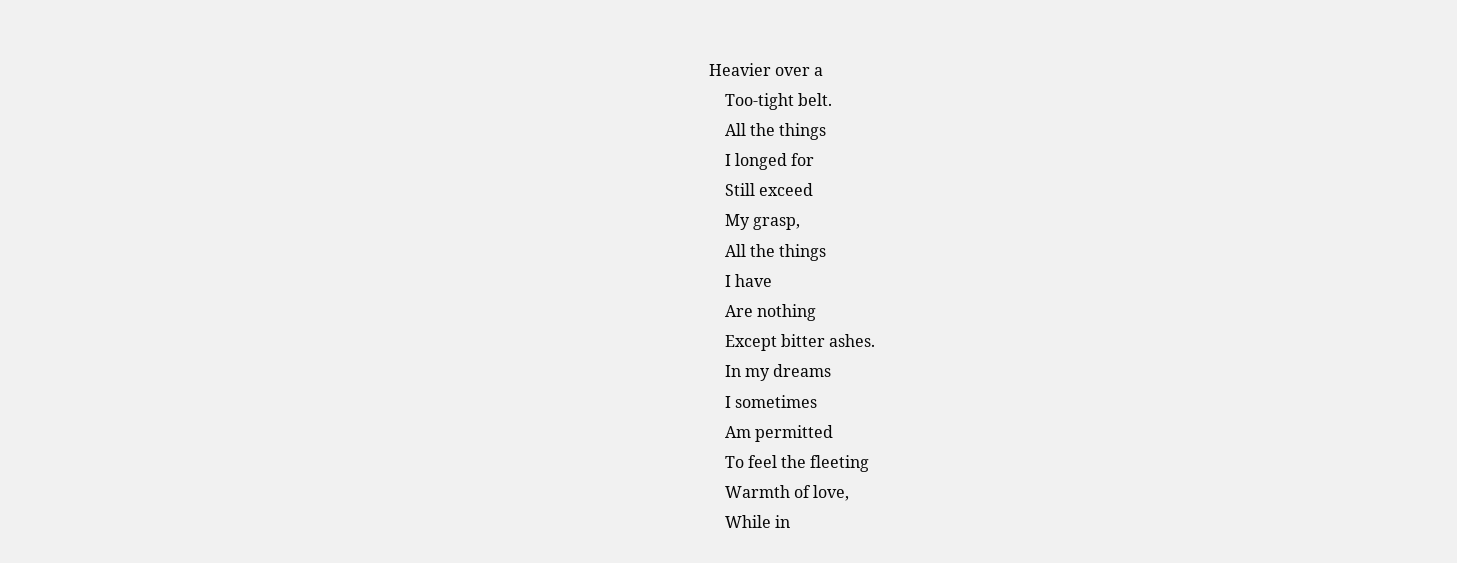Heavier over a
    Too-tight belt.
    All the things
    I longed for
    Still exceed
    My grasp,
    All the things
    I have
    Are nothing
    Except bitter ashes.
    In my dreams
    I sometimes
    Am permitted
    To feel the fleeting
    Warmth of love,
    While in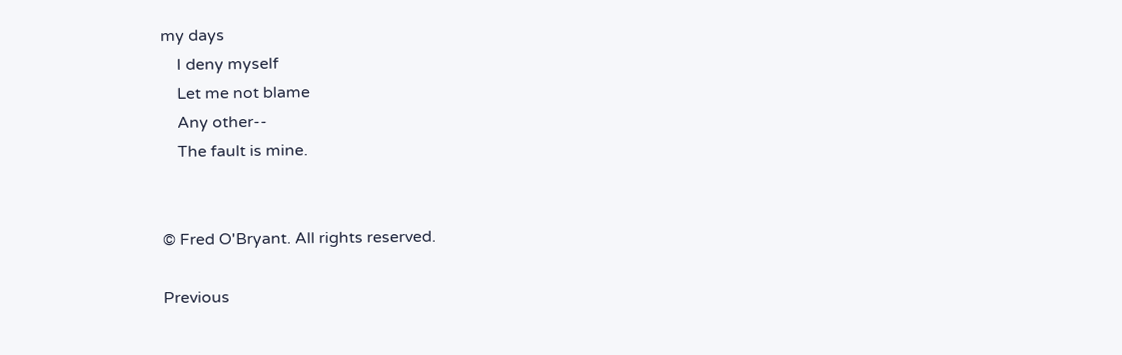my days
    I deny myself
    Let me not blame
    Any other--
    The fault is mine.


© Fred O'Bryant. All rights reserved.

Previous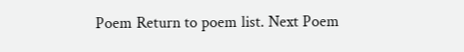Poem Return to poem list. Next Poem